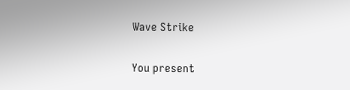Wave Strike

You present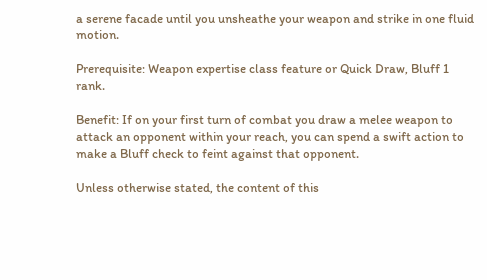a serene facade until you unsheathe your weapon and strike in one fluid motion.

Prerequisite: Weapon expertise class feature or Quick Draw, Bluff 1 rank.

Benefit: If on your first turn of combat you draw a melee weapon to attack an opponent within your reach, you can spend a swift action to make a Bluff check to feint against that opponent.

Unless otherwise stated, the content of this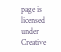page is licensed under Creative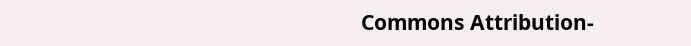Commons Attribution-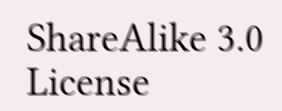ShareAlike 3.0 License